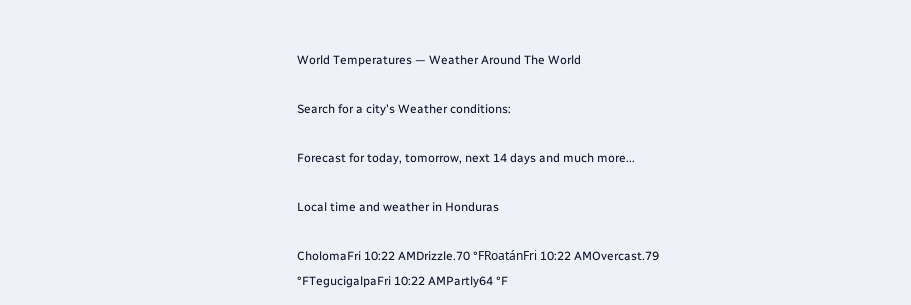World Temperatures — Weather Around The World

Search for a city's Weather conditions:

Forecast for today, tomorrow, next 14 days and much more...

Local time and weather in Honduras

CholomaFri 10:22 AMDrizzle.70 °FRoatánFri 10:22 AMOvercast.79 °FTegucigalpaFri 10:22 AMPartly64 °F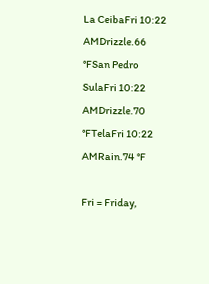La CeibaFri 10:22 AMDrizzle.66 °FSan Pedro SulaFri 10:22 AMDrizzle.70 °FTelaFri 10:22 AMRain.74 °F

Fri = Friday,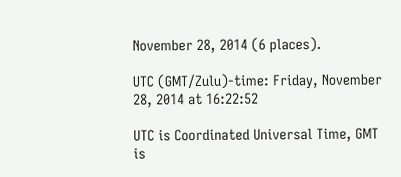November 28, 2014 (6 places).

UTC (GMT/Zulu)-time: Friday, November 28, 2014 at 16:22:52

UTC is Coordinated Universal Time, GMT is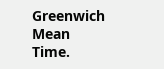Greenwich Mean Time.